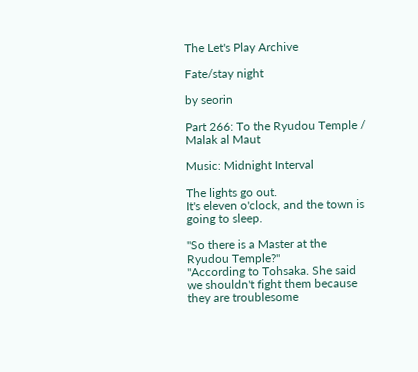The Let's Play Archive

Fate/stay night

by seorin

Part 266: To the Ryudou Temple / Malak al Maut

Music: Midnight Interval

The lights go out.
It's eleven o'clock, and the town is going to sleep.

"So there is a Master at the Ryudou Temple?"
"According to Tohsaka. She said we shouldn't fight them because they are troublesome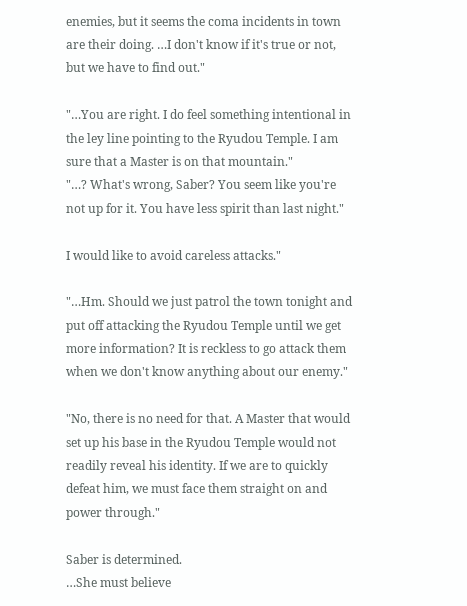enemies, but it seems the coma incidents in town are their doing. …I don't know if it's true or not, but we have to find out."

"…You are right. I do feel something intentional in the ley line pointing to the Ryudou Temple. I am sure that a Master is on that mountain."
"…? What's wrong, Saber? You seem like you're not up for it. You have less spirit than last night."

I would like to avoid careless attacks."

"…Hm. Should we just patrol the town tonight and put off attacking the Ryudou Temple until we get more information? It is reckless to go attack them when we don't know anything about our enemy."

"No, there is no need for that. A Master that would set up his base in the Ryudou Temple would not readily reveal his identity. If we are to quickly defeat him, we must face them straight on and power through."

Saber is determined.
…She must believe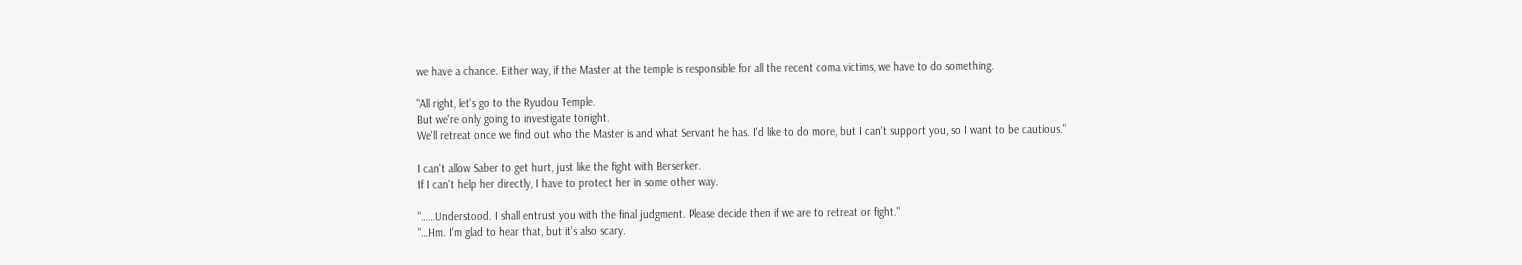we have a chance. Either way, if the Master at the temple is responsible for all the recent coma victims, we have to do something.

"All right, let's go to the Ryudou Temple.
But we're only going to investigate tonight.
We'll retreat once we find out who the Master is and what Servant he has. I'd like to do more, but I can't support you, so I want to be cautious."

I can't allow Saber to get hurt, just like the fight with Berserker.
If I can't help her directly, I have to protect her in some other way.

"……Understood. I shall entrust you with the final judgment. Please decide then if we are to retreat or fight."
"…Hm. I'm glad to hear that, but it's also scary.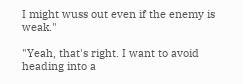I might wuss out even if the enemy is weak."

"Yeah, that's right. I want to avoid heading into a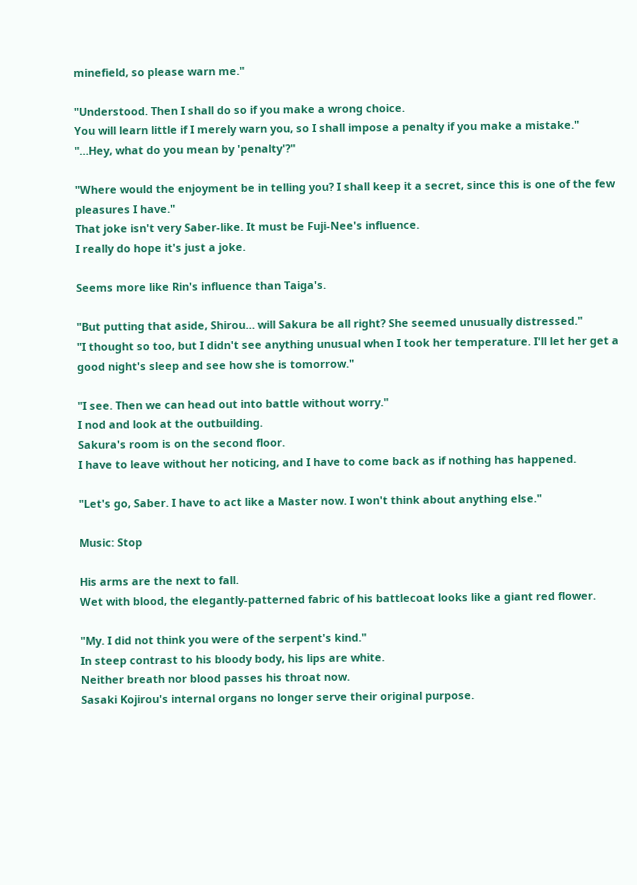minefield, so please warn me."

"Understood. Then I shall do so if you make a wrong choice.
You will learn little if I merely warn you, so I shall impose a penalty if you make a mistake."
"…Hey, what do you mean by 'penalty'?"

"Where would the enjoyment be in telling you? I shall keep it a secret, since this is one of the few pleasures I have."
That joke isn't very Saber-like. It must be Fuji-Nee's influence.
I really do hope it's just a joke.

Seems more like Rin's influence than Taiga's.

"But putting that aside, Shirou… will Sakura be all right? She seemed unusually distressed."
"I thought so too, but I didn't see anything unusual when I took her temperature. I'll let her get a good night's sleep and see how she is tomorrow."

"I see. Then we can head out into battle without worry."
I nod and look at the outbuilding.
Sakura's room is on the second floor.
I have to leave without her noticing, and I have to come back as if nothing has happened.

"Let's go, Saber. I have to act like a Master now. I won't think about anything else."

Music: Stop

His arms are the next to fall.
Wet with blood, the elegantly-patterned fabric of his battlecoat looks like a giant red flower.

"My. I did not think you were of the serpent's kind."
In steep contrast to his bloody body, his lips are white.
Neither breath nor blood passes his throat now.
Sasaki Kojirou's internal organs no longer serve their original purpose.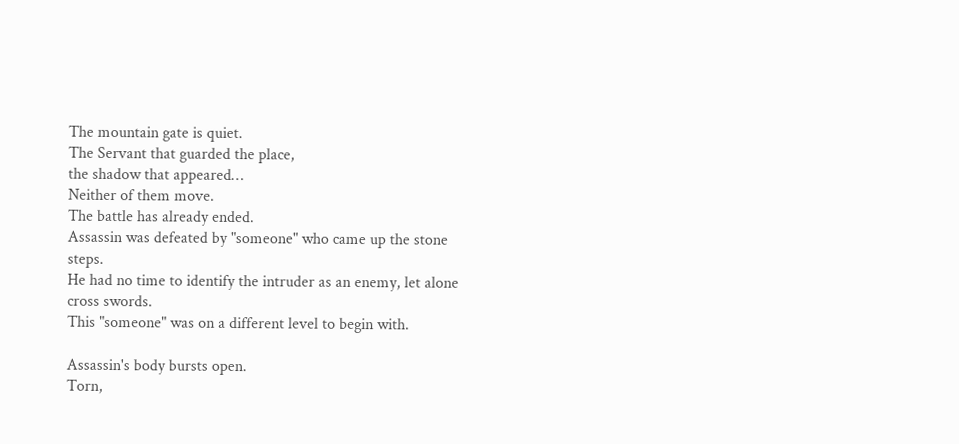The mountain gate is quiet.
The Servant that guarded the place,
the shadow that appeared…
Neither of them move.
The battle has already ended.
Assassin was defeated by "someone" who came up the stone steps.
He had no time to identify the intruder as an enemy, let alone cross swords.
This "someone" was on a different level to begin with.

Assassin's body bursts open.
Torn,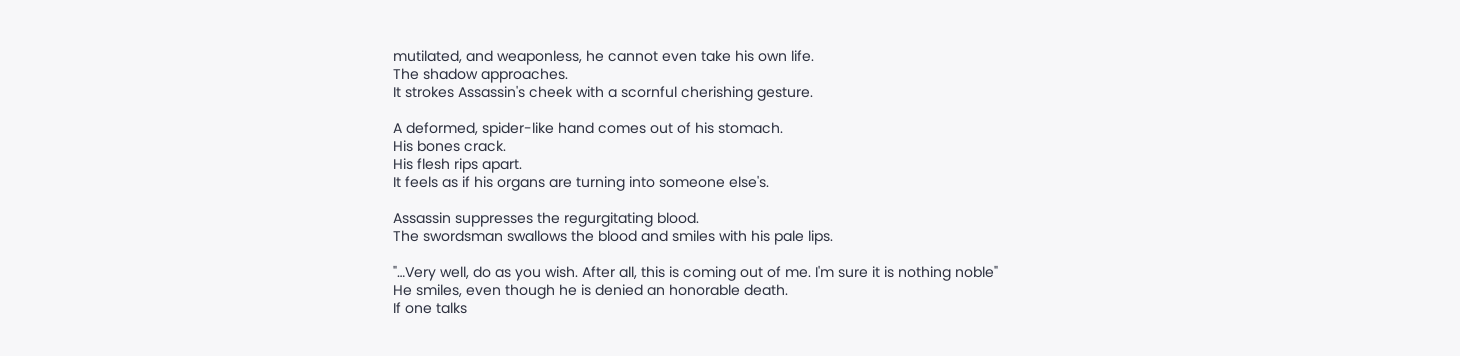mutilated, and weaponless, he cannot even take his own life.
The shadow approaches.
It strokes Assassin's cheek with a scornful cherishing gesture.

A deformed, spider-like hand comes out of his stomach.
His bones crack.
His flesh rips apart.
It feels as if his organs are turning into someone else's.

Assassin suppresses the regurgitating blood.
The swordsman swallows the blood and smiles with his pale lips.

"…Very well, do as you wish. After all, this is coming out of me. I'm sure it is nothing noble"
He smiles, even though he is denied an honorable death.
If one talks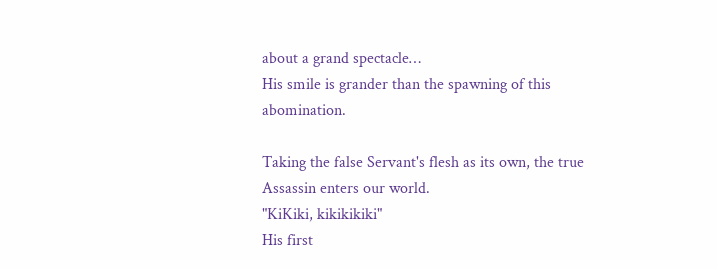about a grand spectacle…
His smile is grander than the spawning of this abomination.

Taking the false Servant's flesh as its own, the true Assassin enters our world.
"KiKiki, kikikikiki"
His first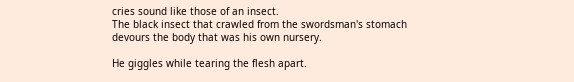cries sound like those of an insect.
The black insect that crawled from the swordsman's stomach devours the body that was his own nursery.

He giggles while tearing the flesh apart.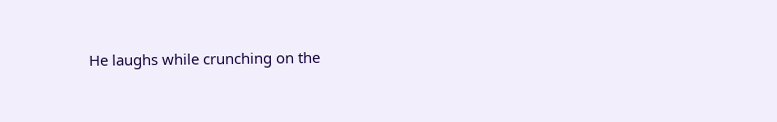He laughs while crunching on the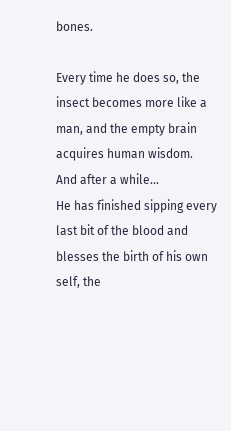bones.

Every time he does so, the insect becomes more like a man, and the empty brain acquires human wisdom.
And after a while…
He has finished sipping every last bit of the blood and blesses the birth of his own self, the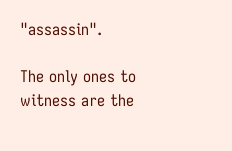"assassin".

The only ones to witness are the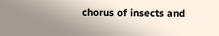chorus of insects and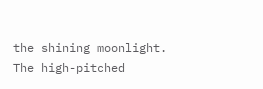the shining moonlight.
The high-pitched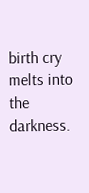birth cry melts into the darkness.